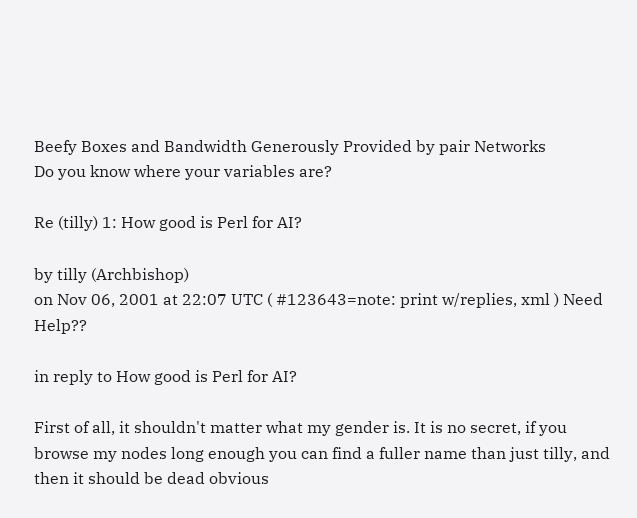Beefy Boxes and Bandwidth Generously Provided by pair Networks
Do you know where your variables are?

Re (tilly) 1: How good is Perl for AI?

by tilly (Archbishop)
on Nov 06, 2001 at 22:07 UTC ( #123643=note: print w/replies, xml ) Need Help??

in reply to How good is Perl for AI?

First of all, it shouldn't matter what my gender is. It is no secret, if you browse my nodes long enough you can find a fuller name than just tilly, and then it should be dead obvious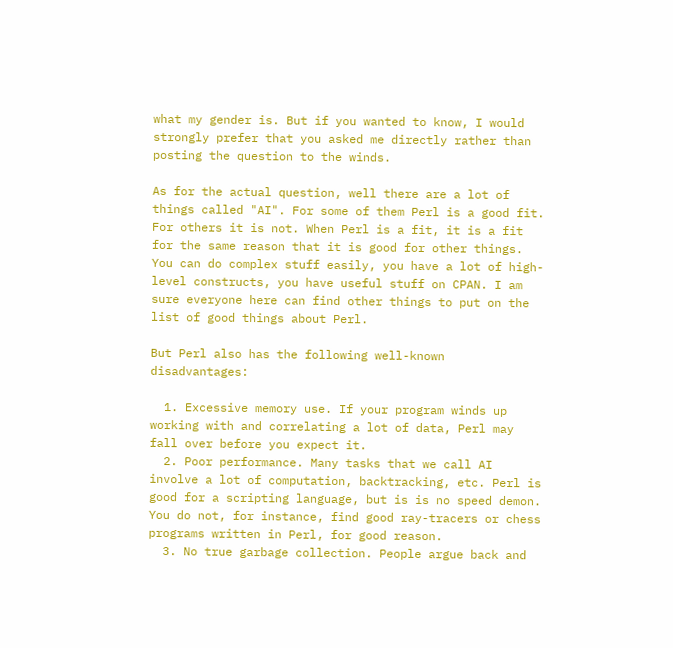what my gender is. But if you wanted to know, I would strongly prefer that you asked me directly rather than posting the question to the winds.

As for the actual question, well there are a lot of things called "AI". For some of them Perl is a good fit. For others it is not. When Perl is a fit, it is a fit for the same reason that it is good for other things. You can do complex stuff easily, you have a lot of high-level constructs, you have useful stuff on CPAN. I am sure everyone here can find other things to put on the list of good things about Perl.

But Perl also has the following well-known disadvantages:

  1. Excessive memory use. If your program winds up working with and correlating a lot of data, Perl may fall over before you expect it.
  2. Poor performance. Many tasks that we call AI involve a lot of computation, backtracking, etc. Perl is good for a scripting language, but is is no speed demon. You do not, for instance, find good ray-tracers or chess programs written in Perl, for good reason.
  3. No true garbage collection. People argue back and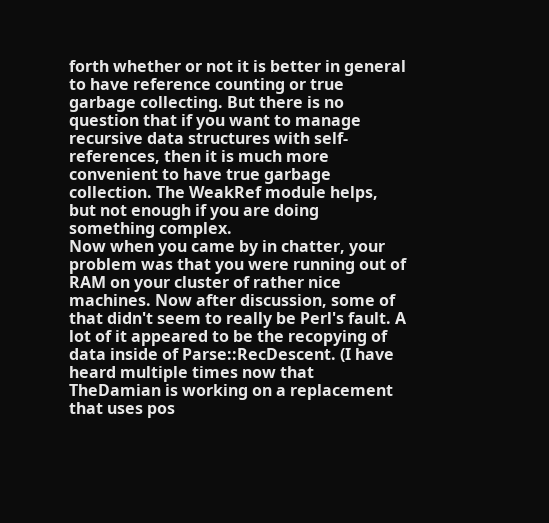forth whether or not it is better in general to have reference counting or true garbage collecting. But there is no question that if you want to manage recursive data structures with self-references, then it is much more convenient to have true garbage collection. The WeakRef module helps, but not enough if you are doing something complex.
Now when you came by in chatter, your problem was that you were running out of RAM on your cluster of rather nice machines. Now after discussion, some of that didn't seem to really be Perl's fault. A lot of it appeared to be the recopying of data inside of Parse::RecDescent. (I have heard multiple times now that TheDamian is working on a replacement that uses pos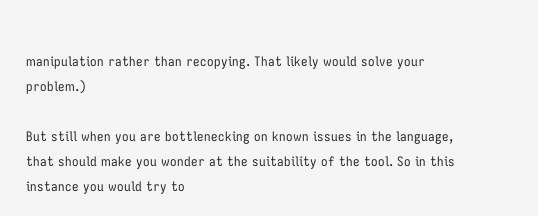manipulation rather than recopying. That likely would solve your problem.)

But still when you are bottlenecking on known issues in the language, that should make you wonder at the suitability of the tool. So in this instance you would try to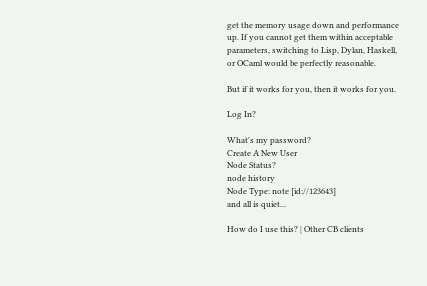get the memory usage down and performance up. If you cannot get them within acceptable parameters, switching to Lisp, Dylan, Haskell, or OCaml would be perfectly reasonable.

But if it works for you, then it works for you.

Log In?

What's my password?
Create A New User
Node Status?
node history
Node Type: note [id://123643]
and all is quiet...

How do I use this? | Other CB clients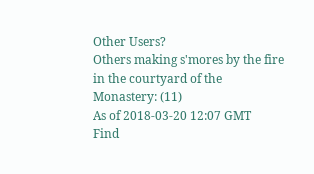Other Users?
Others making s'mores by the fire in the courtyard of the Monastery: (11)
As of 2018-03-20 12:07 GMT
Find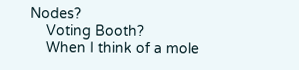Nodes?
    Voting Booth?
    When I think of a mole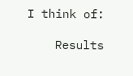I think of:

    Results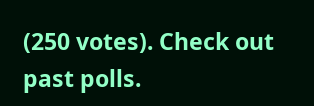(250 votes). Check out past polls.